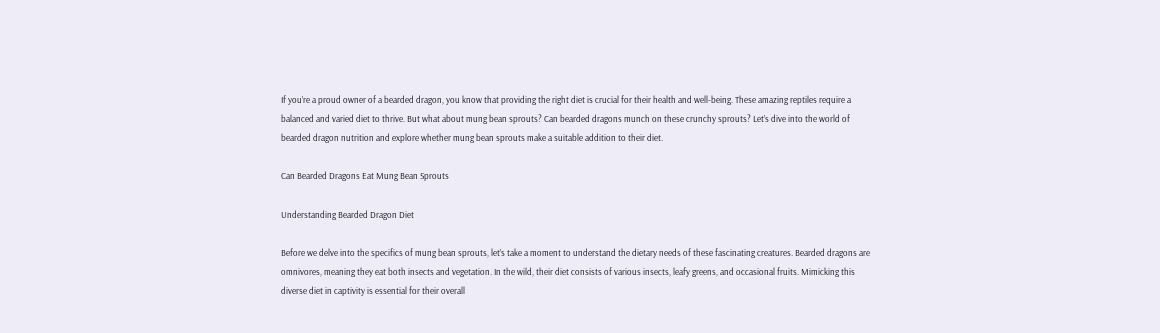If you’re a proud owner of a bearded dragon, you know that providing the right diet is crucial for their health and well-being. These amazing reptiles require a balanced and varied diet to thrive. But what about mung bean sprouts? Can bearded dragons munch on these crunchy sprouts? Let’s dive into the world of bearded dragon nutrition and explore whether mung bean sprouts make a suitable addition to their diet.

Can Bearded Dragons Eat Mung Bean Sprouts

Understanding Bearded Dragon Diet

Before we delve into the specifics of mung bean sprouts, let’s take a moment to understand the dietary needs of these fascinating creatures. Bearded dragons are omnivores, meaning they eat both insects and vegetation. In the wild, their diet consists of various insects, leafy greens, and occasional fruits. Mimicking this diverse diet in captivity is essential for their overall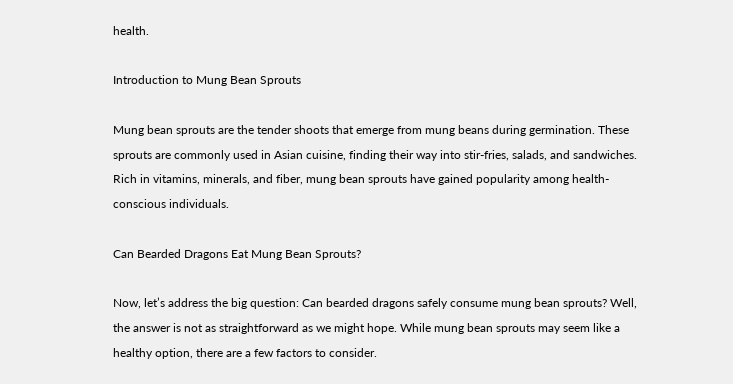health.

Introduction to Mung Bean Sprouts

Mung bean sprouts are the tender shoots that emerge from mung beans during germination. These sprouts are commonly used in Asian cuisine, finding their way into stir-fries, salads, and sandwiches. Rich in vitamins, minerals, and fiber, mung bean sprouts have gained popularity among health-conscious individuals.

Can Bearded Dragons Eat Mung Bean Sprouts?

Now, let’s address the big question: Can bearded dragons safely consume mung bean sprouts? Well, the answer is not as straightforward as we might hope. While mung bean sprouts may seem like a healthy option, there are a few factors to consider.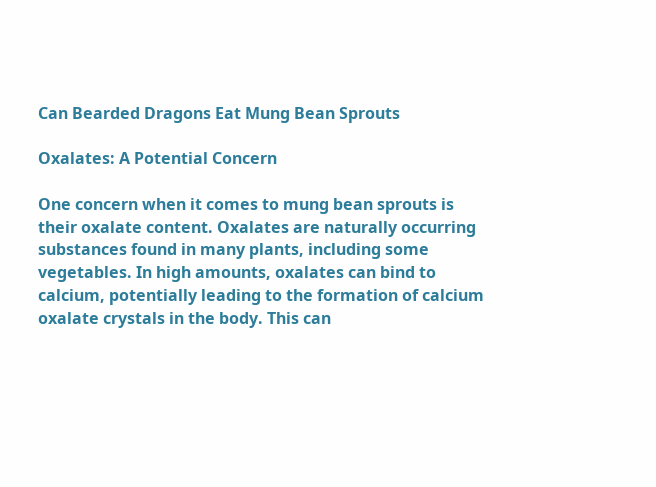Can Bearded Dragons Eat Mung Bean Sprouts

Oxalates: A Potential Concern

One concern when it comes to mung bean sprouts is their oxalate content. Oxalates are naturally occurring substances found in many plants, including some vegetables. In high amounts, oxalates can bind to calcium, potentially leading to the formation of calcium oxalate crystals in the body. This can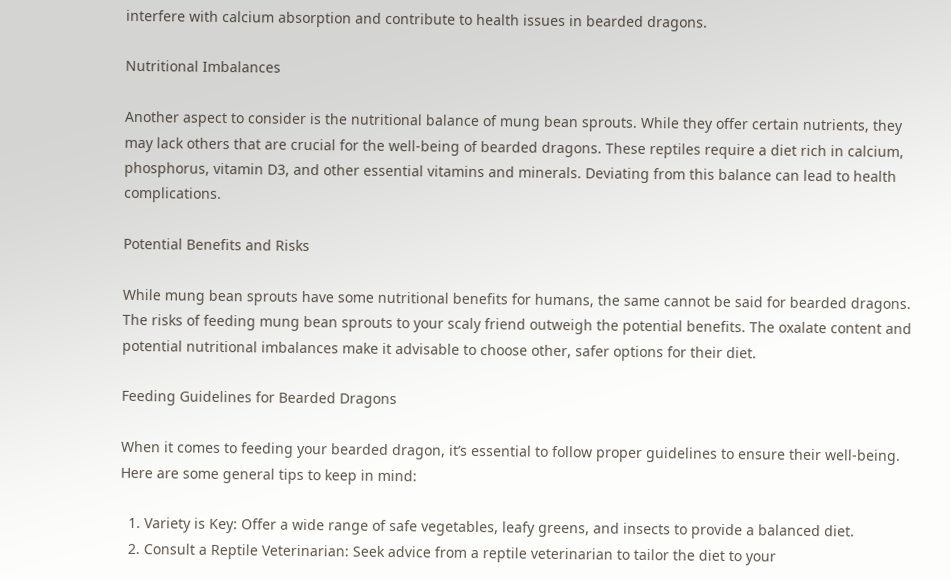interfere with calcium absorption and contribute to health issues in bearded dragons.

Nutritional Imbalances

Another aspect to consider is the nutritional balance of mung bean sprouts. While they offer certain nutrients, they may lack others that are crucial for the well-being of bearded dragons. These reptiles require a diet rich in calcium, phosphorus, vitamin D3, and other essential vitamins and minerals. Deviating from this balance can lead to health complications.

Potential Benefits and Risks

While mung bean sprouts have some nutritional benefits for humans, the same cannot be said for bearded dragons. The risks of feeding mung bean sprouts to your scaly friend outweigh the potential benefits. The oxalate content and potential nutritional imbalances make it advisable to choose other, safer options for their diet.

Feeding Guidelines for Bearded Dragons

When it comes to feeding your bearded dragon, it’s essential to follow proper guidelines to ensure their well-being. Here are some general tips to keep in mind:

  1. Variety is Key: Offer a wide range of safe vegetables, leafy greens, and insects to provide a balanced diet.
  2. Consult a Reptile Veterinarian: Seek advice from a reptile veterinarian to tailor the diet to your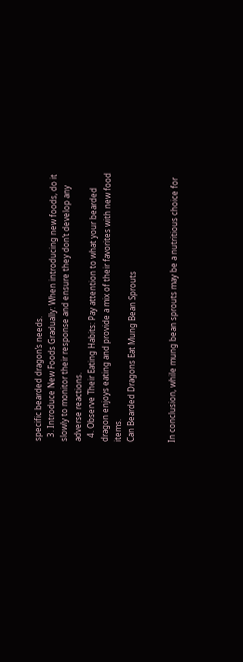specific bearded dragon’s needs.
  3. Introduce New Foods Gradually: When introducing new foods, do it slowly to monitor their response and ensure they don’t develop any adverse reactions.
  4. Observe Their Eating Habits: Pay attention to what your bearded dragon enjoys eating and provide a mix of their favorites with new food items.
Can Bearded Dragons Eat Mung Bean Sprouts


In conclusion, while mung bean sprouts may be a nutritious choice for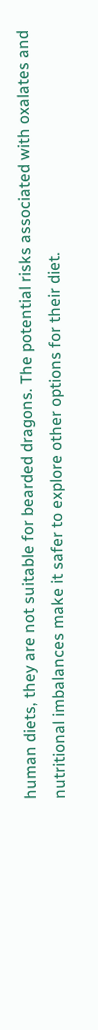human diets, they are not suitable for bearded dragons. The potential risks associated with oxalates and nutritional imbalances make it safer to explore other options for their diet.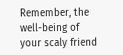Remember, the well-being of your scaly friend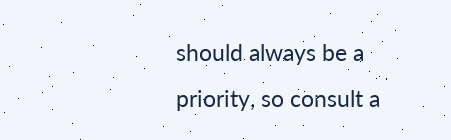should always be a priority, so consult a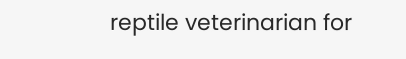reptile veterinarian for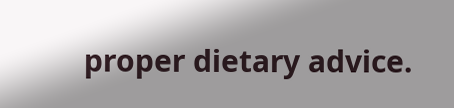proper dietary advice.